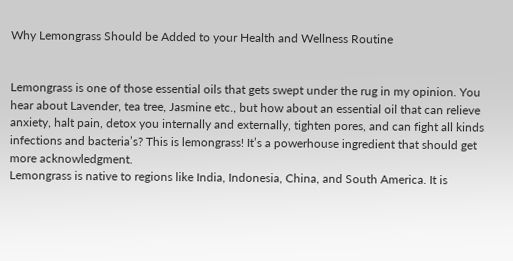Why Lemongrass Should be Added to your Health and Wellness Routine


Lemongrass is one of those essential oils that gets swept under the rug in my opinion. You hear about Lavender, tea tree, Jasmine etc., but how about an essential oil that can relieve anxiety, halt pain, detox you internally and externally, tighten pores, and can fight all kinds infections and bacteria’s? This is lemongrass! It’s a powerhouse ingredient that should get more acknowledgment.
Lemongrass is native to regions like India, Indonesia, China, and South America. It is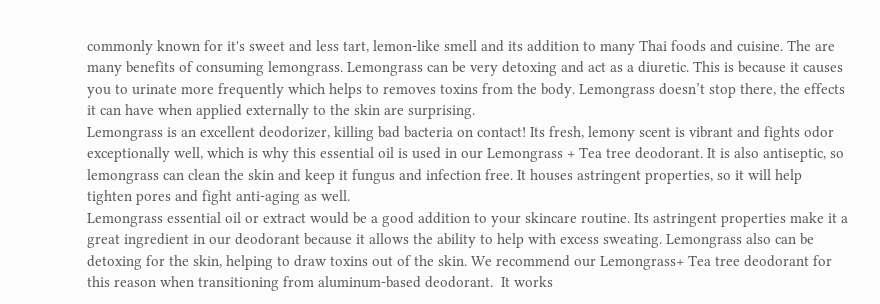commonly known for it's sweet and less tart, lemon-like smell and its addition to many Thai foods and cuisine. The are many benefits of consuming lemongrass. Lemongrass can be very detoxing and act as a diuretic. This is because it causes you to urinate more frequently which helps to removes toxins from the body. Lemongrass doesn’t stop there, the effects it can have when applied externally to the skin are surprising.
Lemongrass is an excellent deodorizer, killing bad bacteria on contact! Its fresh, lemony scent is vibrant and fights odor exceptionally well, which is why this essential oil is used in our Lemongrass + Tea tree deodorant. It is also antiseptic, so lemongrass can clean the skin and keep it fungus and infection free. It houses astringent properties, so it will help tighten pores and fight anti-aging as well.
Lemongrass essential oil or extract would be a good addition to your skincare routine. Its astringent properties make it a great ingredient in our deodorant because it allows the ability to help with excess sweating. Lemongrass also can be detoxing for the skin, helping to draw toxins out of the skin. We recommend our Lemongrass+ Tea tree deodorant for this reason when transitioning from aluminum-based deodorant.  It works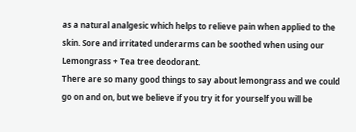as a natural analgesic which helps to relieve pain when applied to the skin. Sore and irritated underarms can be soothed when using our Lemongrass + Tea tree deodorant.
There are so many good things to say about lemongrass and we could go on and on, but we believe if you try it for yourself you will be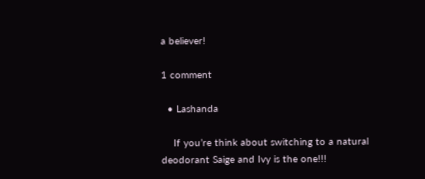a believer!

1 comment

  • Lashanda

    If you’re think about switching to a natural deodorant Saige and Ivy is the one!!!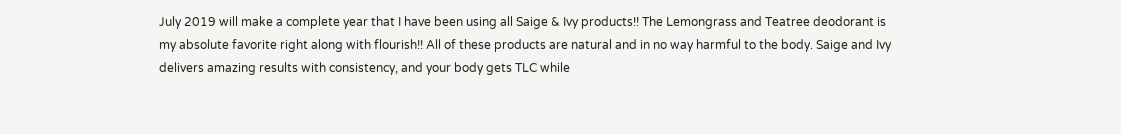July 2019 will make a complete year that I have been using all Saige & Ivy products!! The Lemongrass and Teatree deodorant is my absolute favorite right along with flourish!! All of these products are natural and in no way harmful to the body. Saige and Ivy delivers amazing results with consistency, and your body gets TLC while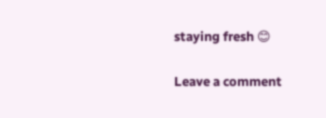staying fresh 😊

Leave a comment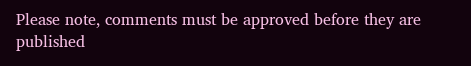Please note, comments must be approved before they are published